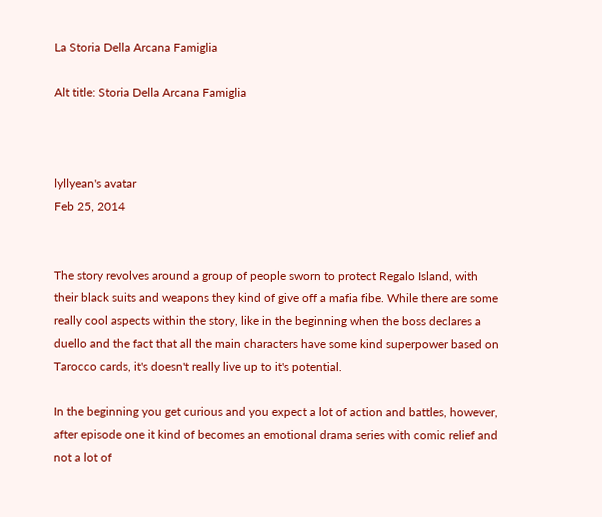La Storia Della Arcana Famiglia

Alt title: Storia Della Arcana Famiglia



lyllyean's avatar
Feb 25, 2014


The story revolves around a group of people sworn to protect Regalo Island, with their black suits and weapons they kind of give off a mafia fibe. While there are some really cool aspects within the story, like in the beginning when the boss declares a duello and the fact that all the main characters have some kind superpower based on Tarocco cards, it's doesn't really live up to it's potential.

In the beginning you get curious and you expect a lot of action and battles, however, after episode one it kind of becomes an emotional drama series with comic relief and not a lot of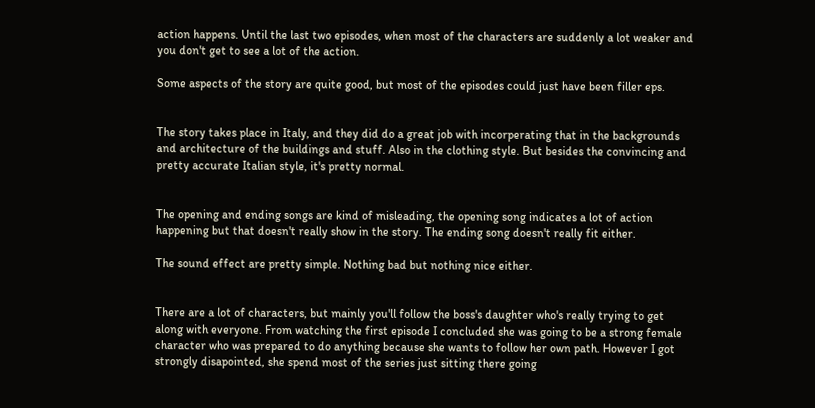action happens. Until the last two episodes, when most of the characters are suddenly a lot weaker and you don't get to see a lot of the action.

Some aspects of the story are quite good, but most of the episodes could just have been filler eps.


The story takes place in Italy, and they did do a great job with incorperating that in the backgrounds and architecture of the buildings and stuff. Also in the clothing style. But besides the convincing and pretty accurate Italian style, it's pretty normal.


The opening and ending songs are kind of misleading, the opening song indicates a lot of action happening but that doesn't really show in the story. The ending song doesn't really fit either.

The sound effect are pretty simple. Nothing bad but nothing nice either.


There are a lot of characters, but mainly you'll follow the boss's daughter who's really trying to get along with everyone. From watching the first episode I concluded she was going to be a strong female character who was prepared to do anything because she wants to follow her own path. However I got strongly disapointed, she spend most of the series just sitting there going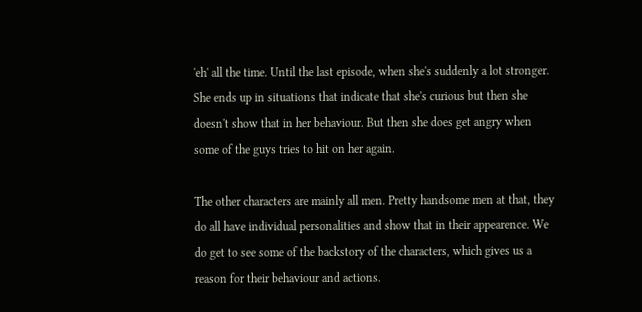'eh' all the time. Until the last episode, when she's suddenly a lot stronger. She ends up in situations that indicate that she's curious but then she doesn't show that in her behaviour. But then she does get angry when some of the guys tries to hit on her again.

The other characters are mainly all men. Pretty handsome men at that, they do all have individual personalities and show that in their appearence. We do get to see some of the backstory of the characters, which gives us a reason for their behaviour and actions.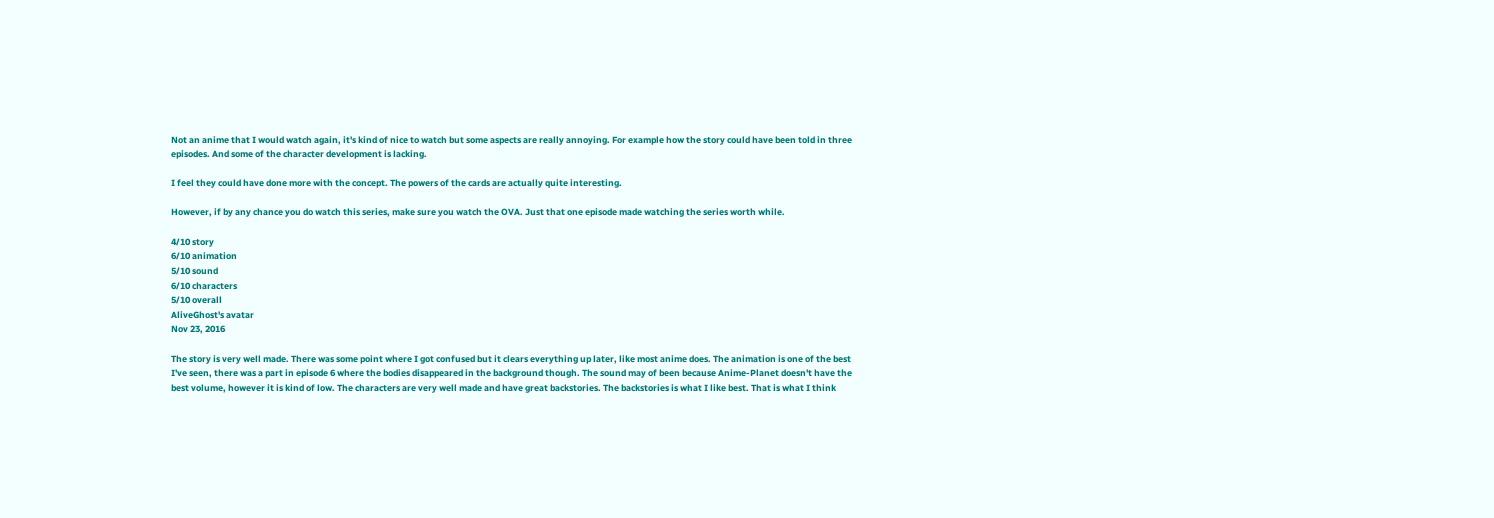Not an anime that I would watch again, it's kind of nice to watch but some aspects are really annoying. For example how the story could have been told in three episodes. And some of the character development is lacking.

I feel they could have done more with the concept. The powers of the cards are actually quite interesting.

However, if by any chance you do watch this series, make sure you watch the OVA. Just that one episode made watching the series worth while.

4/10 story
6/10 animation
5/10 sound
6/10 characters
5/10 overall
AliveGhost's avatar
Nov 23, 2016

The story is very well made. There was some point where I got confused but it clears everything up later, like most anime does. The animation is one of the best I've seen, there was a part in episode 6 where the bodies disappeared in the background though. The sound may of been because Anime-Planet doesn't have the best volume, however it is kind of low. The characters are very well made and have great backstories. The backstories is what I like best. That is what I think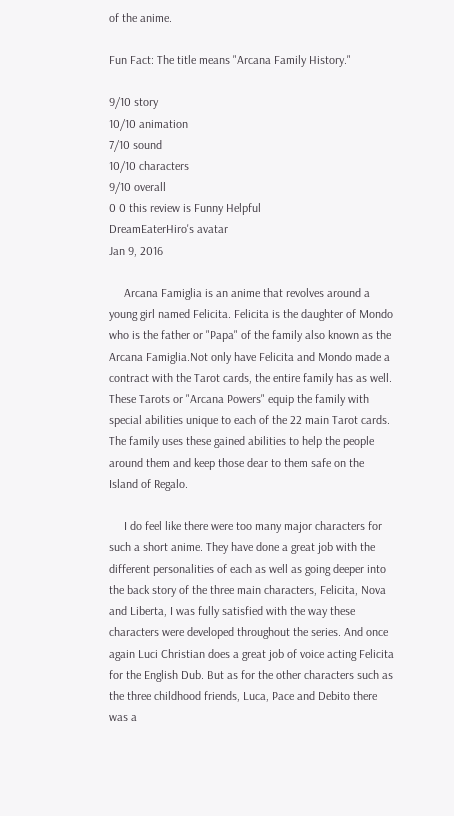of the anime.

Fun Fact: The title means "Arcana Family History."

9/10 story
10/10 animation
7/10 sound
10/10 characters
9/10 overall
0 0 this review is Funny Helpful
DreamEaterHiro's avatar
Jan 9, 2016

     Arcana Famiglia is an anime that revolves around a young girl named Felicita. Felicita is the daughter of Mondo who is the father or "Papa" of the family also known as the Arcana Famiglia.Not only have Felicita and Mondo made a contract with the Tarot cards, the entire family has as well. These Tarots or "Arcana Powers" equip the family with special abilities unique to each of the 22 main Tarot cards. The family uses these gained abilities to help the people around them and keep those dear to them safe on the Island of Regalo.

     I do feel like there were too many major characters for such a short anime. They have done a great job with the different personalities of each as well as going deeper into the back story of the three main characters, Felicita, Nova and Liberta, I was fully satisfied with the way these characters were developed throughout the series. And once again Luci Christian does a great job of voice acting Felicita for the English Dub. But as for the other characters such as the three childhood friends, Luca, Pace and Debito there was a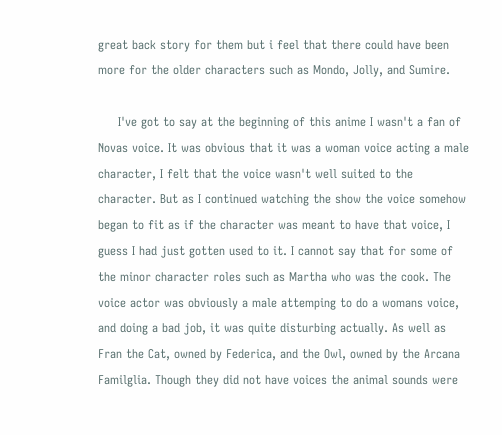great back story for them but i feel that there could have been more for the older characters such as Mondo, Jolly, and Sumire.

     I've got to say at the beginning of this anime I wasn't a fan of Novas voice. It was obvious that it was a woman voice acting a male character, I felt that the voice wasn't well suited to the character. But as I continued watching the show the voice somehow began to fit as if the character was meant to have that voice, I guess I had just gotten used to it. I cannot say that for some of the minor character roles such as Martha who was the cook. The voice actor was obviously a male attemping to do a womans voice, and doing a bad job, it was quite disturbing actually. As well as Fran the Cat, owned by Federica, and the Owl, owned by the Arcana Familglia. Though they did not have voices the animal sounds were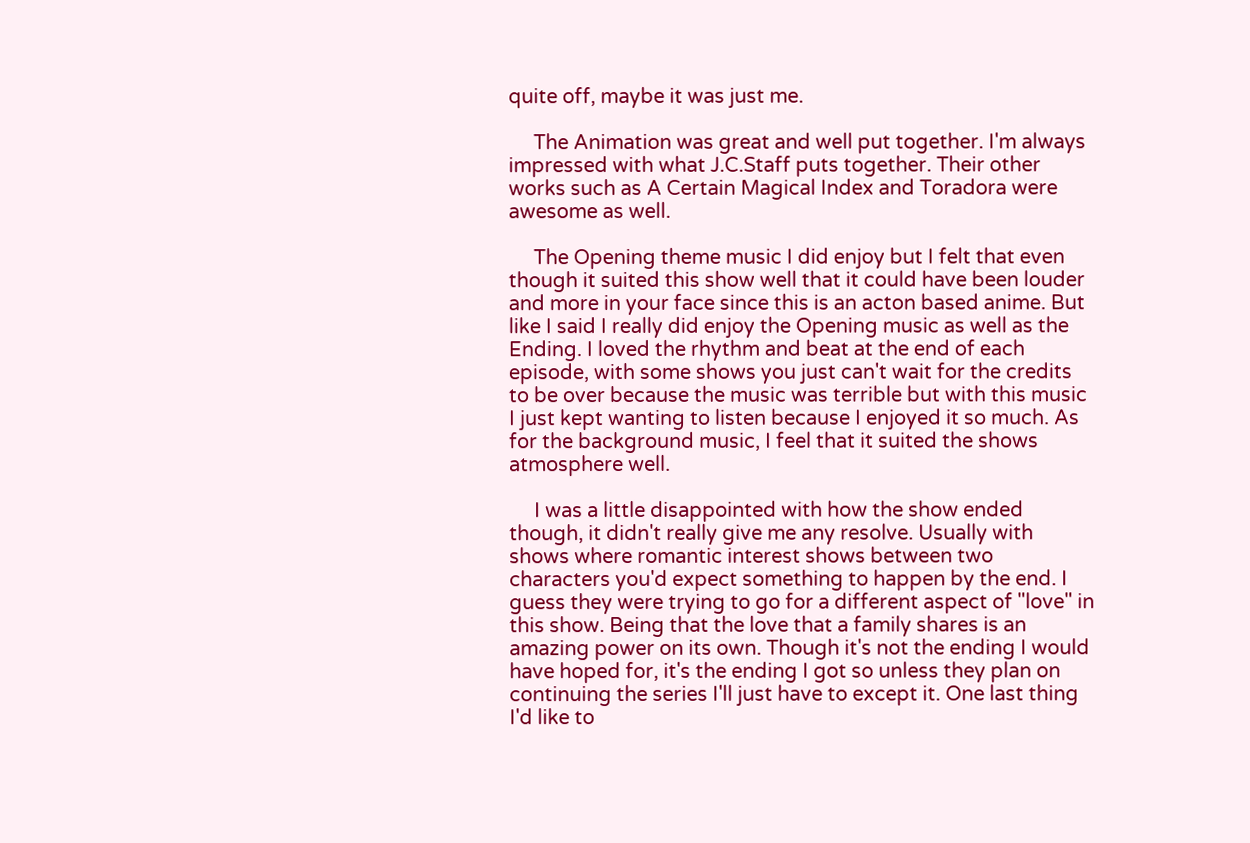quite off, maybe it was just me.

     The Animation was great and well put together. I'm always impressed with what J.C.Staff puts together. Their other works such as A Certain Magical Index and Toradora were awesome as well.

     The Opening theme music I did enjoy but I felt that even though it suited this show well that it could have been louder and more in your face since this is an acton based anime. But like I said I really did enjoy the Opening music as well as the Ending. I loved the rhythm and beat at the end of each episode, with some shows you just can't wait for the credits to be over because the music was terrible but with this music I just kept wanting to listen because I enjoyed it so much. As for the background music, I feel that it suited the shows atmosphere well.

     I was a little disappointed with how the show ended though, it didn't really give me any resolve. Usually with shows where romantic interest shows between two characters you'd expect something to happen by the end. I guess they were trying to go for a different aspect of "love" in this show. Being that the love that a family shares is an amazing power on its own. Though it's not the ending I would have hoped for, it's the ending I got so unless they plan on continuing the series I'll just have to except it. One last thing I'd like to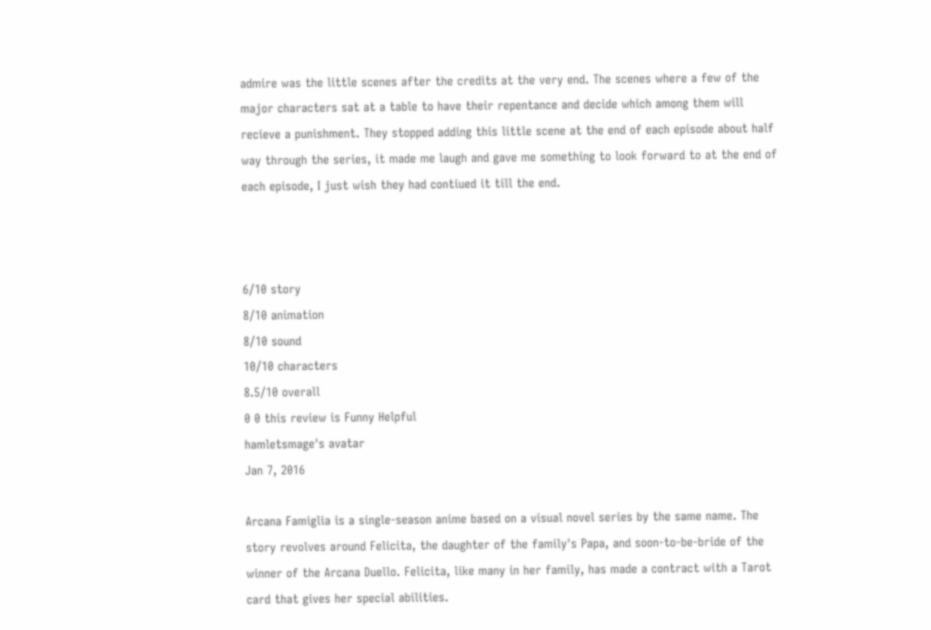admire was the little scenes after the credits at the very end. The scenes where a few of the major characters sat at a table to have their repentance and decide which among them will recieve a punishment. They stopped adding this little scene at the end of each episode about half way through the series, it made me laugh and gave me something to look forward to at the end of each episode, I just wish they had contiued it till the end.



6/10 story
8/10 animation
8/10 sound
10/10 characters
8.5/10 overall
0 0 this review is Funny Helpful
hamletsmage's avatar
Jan 7, 2016

Arcana Famiglia is a single-season anime based on a visual novel series by the same name. The story revolves around Felicita, the daughter of the family's Papa, and soon-to-be-bride of the winner of the Arcana Duello. Felicita, like many in her family, has made a contract with a Tarot card that gives her special abilities.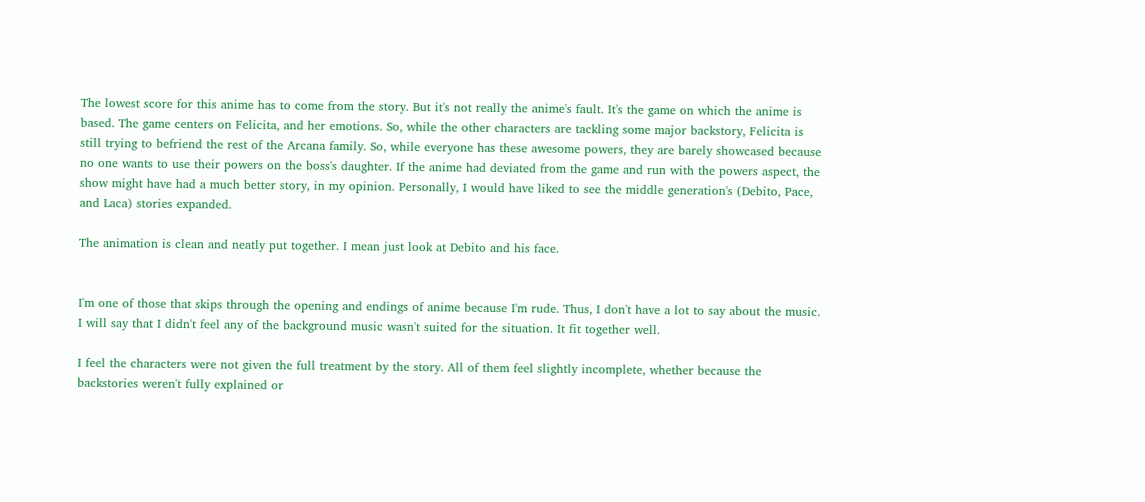The lowest score for this anime has to come from the story. But it's not really the anime's fault. It's the game on which the anime is based. The game centers on Felicita, and her emotions. So, while the other characters are tackling some major backstory, Felicita is still trying to befriend the rest of the Arcana family. So, while everyone has these awesome powers, they are barely showcased because no one wants to use their powers on the boss's daughter. If the anime had deviated from the game and run with the powers aspect, the show might have had a much better story, in my opinion. Personally, I would have liked to see the middle generation's (Debito, Pace, and Laca) stories expanded.

The animation is clean and neatly put together. I mean just look at Debito and his face.


I'm one of those that skips through the opening and endings of anime because I'm rude. Thus, I don't have a lot to say about the music. I will say that I didn't feel any of the background music wasn't suited for the situation. It fit together well.

I feel the characters were not given the full treatment by the story. All of them feel slightly incomplete, whether because the backstories weren't fully explained or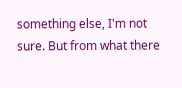something else, I'm not sure. But from what there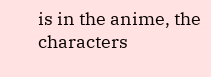is in the anime, the characters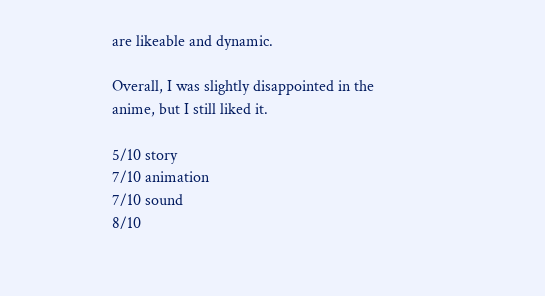are likeable and dynamic.

Overall, I was slightly disappointed in the anime, but I still liked it.

5/10 story
7/10 animation
7/10 sound
8/10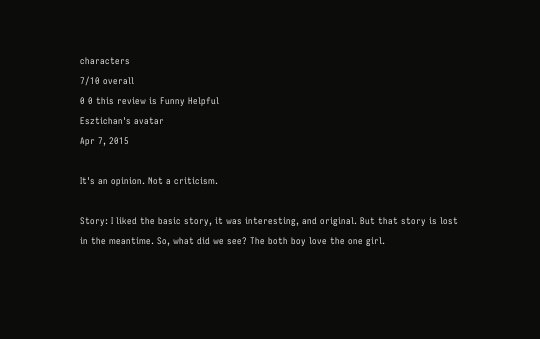characters
7/10 overall
0 0 this review is Funny Helpful
Esztichan's avatar
Apr 7, 2015

It's an opinion. Not a criticism.

Story: I liked the basic story, it was interesting, and original. But that story is lost in the meantime. So, what did we see? The both boy love the one girl.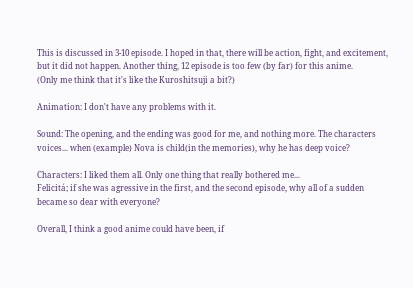This is discussed in 3-10 episode. I hoped in that, there will be action, fight, and excitement, but it did not happen. Another thing, 12 episode is too few (by far) for this anime.
(Only me think that it's like the Kuroshitsuji a bit?)

Animation: I don't have any problems with it.

Sound: The opening, and the ending was good for me, and nothing more. The characters voices... when (example) Nova is child(in the memories), why he has deep voice?

Characters: I liked them all. Only one thing that really bothered me...
Felicitá; if she was agressive in the first, and the second episode, why all of a sudden became so dear with everyone?

Overall, I think a good anime could have been, if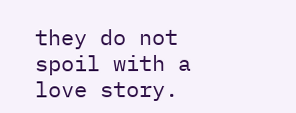they do not spoil with a love story.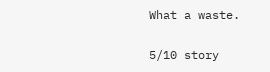What a waste.

5/10 story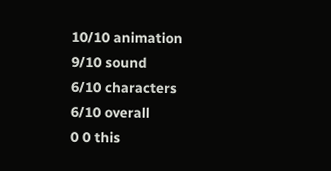10/10 animation
9/10 sound
6/10 characters
6/10 overall
0 0 this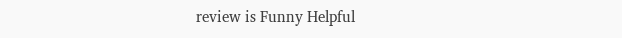review is Funny Helpful